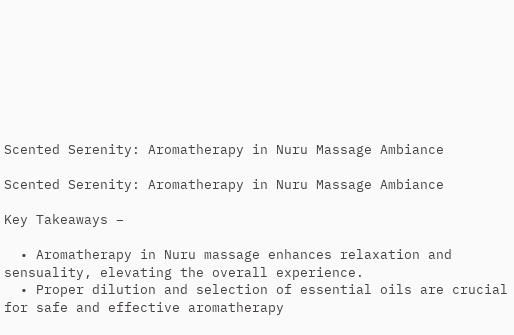Scented Serenity: Aromatherapy in Nuru Massage Ambiance

Scented Serenity: Aromatherapy in Nuru Massage Ambiance

Key Takeaways –

  • Aromatherapy in Nuru massage enhances relaxation and sensuality, elevating the overall experience.
  • Proper dilution and selection of essential oils are crucial for safe and effective aromatherapy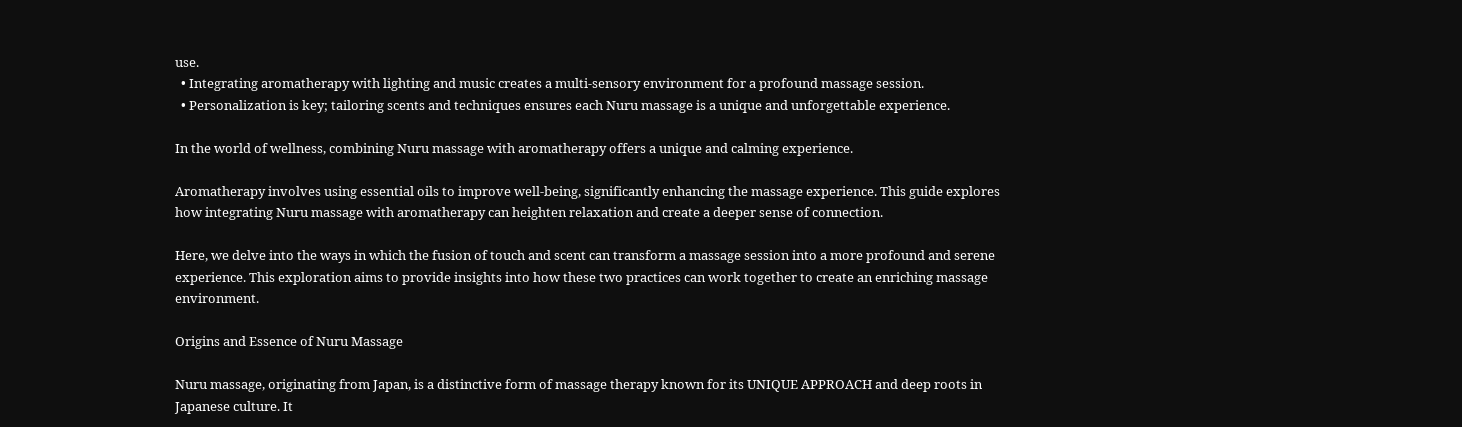use.
  • Integrating aromatherapy with lighting and music creates a multi-sensory environment for a profound massage session.
  • Personalization is key; tailoring scents and techniques ensures each Nuru massage is a unique and unforgettable experience.

In the world of wellness, combining Nuru massage with aromatherapy offers a unique and calming experience.

Aromatherapy involves using essential oils to improve well-being, significantly enhancing the massage experience. This guide explores how integrating Nuru massage with aromatherapy can heighten relaxation and create a deeper sense of connection.

Here, we delve into the ways in which the fusion of touch and scent can transform a massage session into a more profound and serene experience. This exploration aims to provide insights into how these two practices can work together to create an enriching massage environment.

Origins and Essence of Nuru Massage

Nuru massage, originating from Japan, is a distinctive form of massage therapy known for its UNIQUE APPROACH and deep roots in Japanese culture. It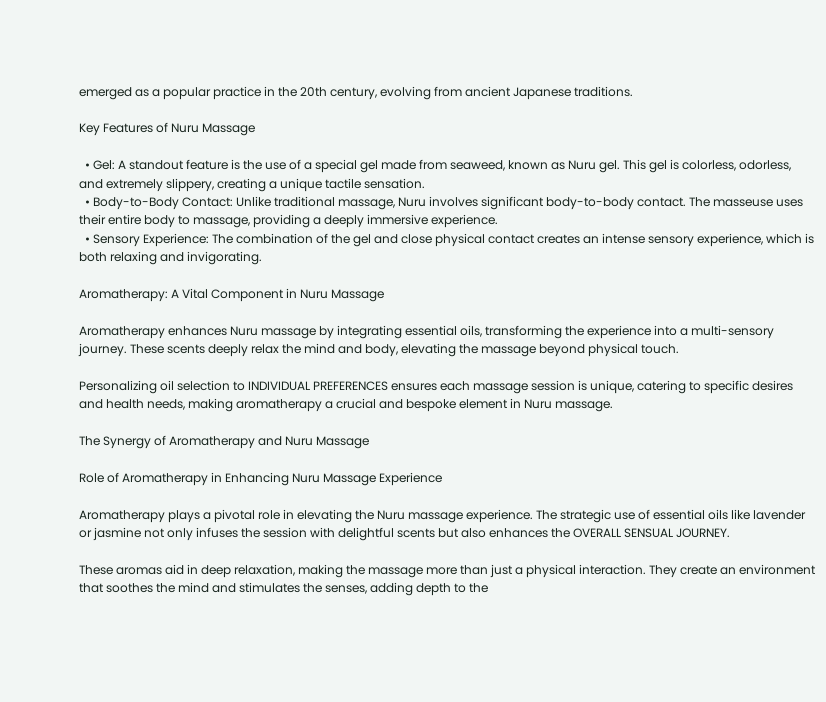emerged as a popular practice in the 20th century, evolving from ancient Japanese traditions.

Key Features of Nuru Massage

  • Gel: A standout feature is the use of a special gel made from seaweed, known as Nuru gel. This gel is colorless, odorless, and extremely slippery, creating a unique tactile sensation.
  • Body-to-Body Contact: Unlike traditional massage, Nuru involves significant body-to-body contact. The masseuse uses their entire body to massage, providing a deeply immersive experience.
  • Sensory Experience: The combination of the gel and close physical contact creates an intense sensory experience, which is both relaxing and invigorating.

Aromatherapy: A Vital Component in Nuru Massage

Aromatherapy enhances Nuru massage by integrating essential oils, transforming the experience into a multi-sensory journey. These scents deeply relax the mind and body, elevating the massage beyond physical touch.

Personalizing oil selection to INDIVIDUAL PREFERENCES ensures each massage session is unique, catering to specific desires and health needs, making aromatherapy a crucial and bespoke element in Nuru massage.

The Synergy of Aromatherapy and Nuru Massage

Role of Aromatherapy in Enhancing Nuru Massage Experience

Aromatherapy plays a pivotal role in elevating the Nuru massage experience. The strategic use of essential oils like lavender or jasmine not only infuses the session with delightful scents but also enhances the OVERALL SENSUAL JOURNEY.

These aromas aid in deep relaxation, making the massage more than just a physical interaction. They create an environment that soothes the mind and stimulates the senses, adding depth to the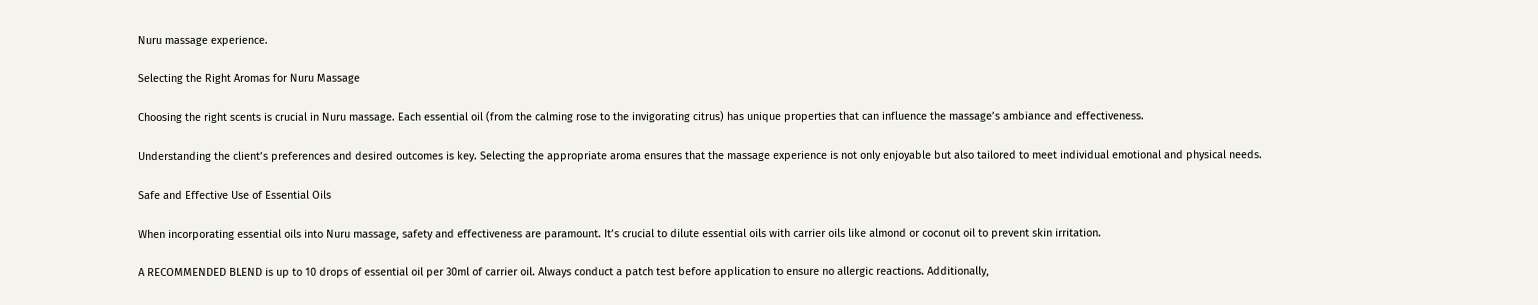Nuru massage experience.

Selecting the Right Aromas for Nuru Massage

Choosing the right scents is crucial in Nuru massage. Each essential oil (from the calming rose to the invigorating citrus) has unique properties that can influence the massage’s ambiance and effectiveness.

Understanding the client’s preferences and desired outcomes is key. Selecting the appropriate aroma ensures that the massage experience is not only enjoyable but also tailored to meet individual emotional and physical needs.

Safe and Effective Use of Essential Oils

When incorporating essential oils into Nuru massage, safety and effectiveness are paramount. It’s crucial to dilute essential oils with carrier oils like almond or coconut oil to prevent skin irritation.

A RECOMMENDED BLEND is up to 10 drops of essential oil per 30ml of carrier oil. Always conduct a patch test before application to ensure no allergic reactions. Additionally,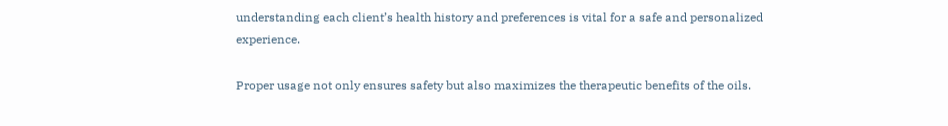understanding each client’s health history and preferences is vital for a safe and personalized experience.

Proper usage not only ensures safety but also maximizes the therapeutic benefits of the oils.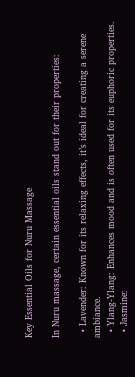Key Essential Oils for Nuru Massage

In Nuru massage, certain essential oils stand out for their properties:

  • Lavender: Known for its relaxing effects, it’s ideal for creating a serene ambiance.
  • Ylang-Ylang: Enhances mood and is often used for its euphoric properties.
  • Jasmine: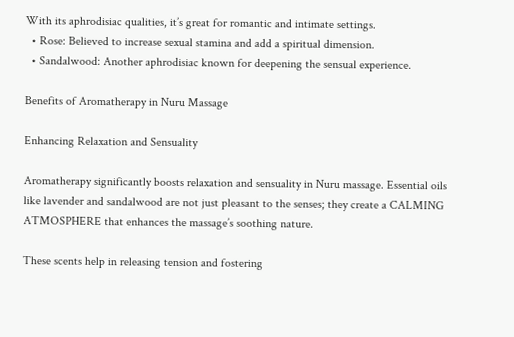With its aphrodisiac qualities, it’s great for romantic and intimate settings.
  • Rose: Believed to increase sexual stamina and add a spiritual dimension.
  • Sandalwood: Another aphrodisiac known for deepening the sensual experience.

Benefits of Aromatherapy in Nuru Massage

Enhancing Relaxation and Sensuality

Aromatherapy significantly boosts relaxation and sensuality in Nuru massage. Essential oils like lavender and sandalwood are not just pleasant to the senses; they create a CALMING ATMOSPHERE that enhances the massage’s soothing nature.

These scents help in releasing tension and fostering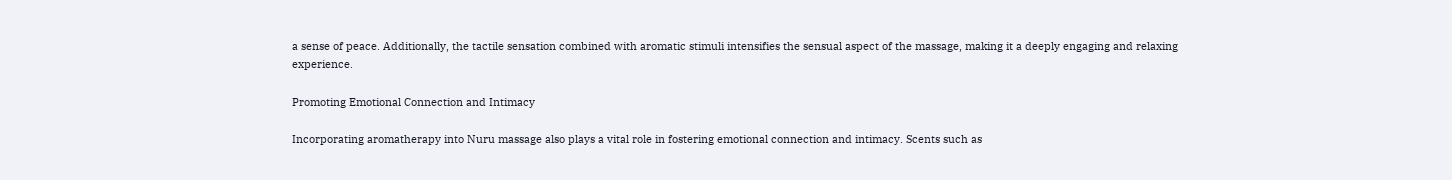a sense of peace. Additionally, the tactile sensation combined with aromatic stimuli intensifies the sensual aspect of the massage, making it a deeply engaging and relaxing experience.

Promoting Emotional Connection and Intimacy

Incorporating aromatherapy into Nuru massage also plays a vital role in fostering emotional connection and intimacy. Scents such as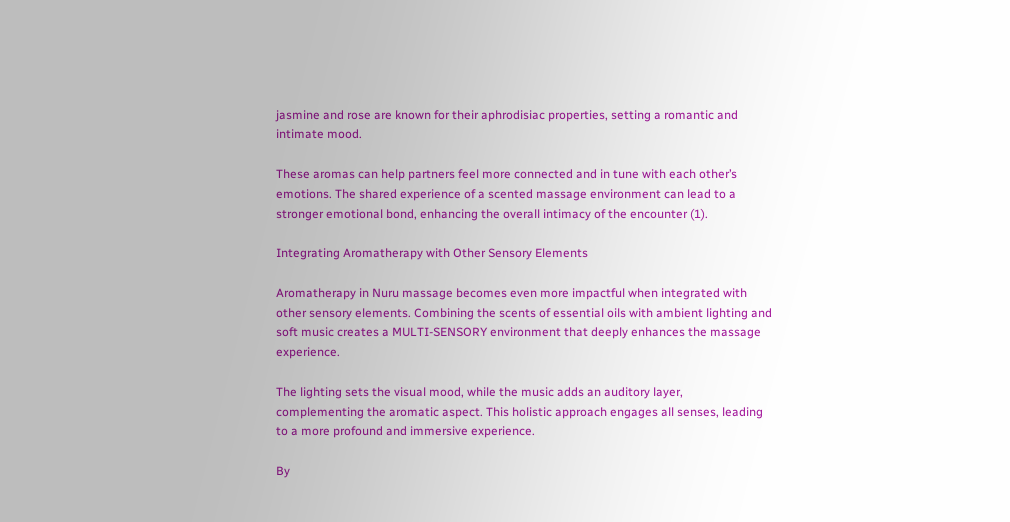jasmine and rose are known for their aphrodisiac properties, setting a romantic and intimate mood.

These aromas can help partners feel more connected and in tune with each other’s emotions. The shared experience of a scented massage environment can lead to a stronger emotional bond, enhancing the overall intimacy of the encounter (1).

Integrating Aromatherapy with Other Sensory Elements

Aromatherapy in Nuru massage becomes even more impactful when integrated with other sensory elements. Combining the scents of essential oils with ambient lighting and soft music creates a MULTI-SENSORY environment that deeply enhances the massage experience.

The lighting sets the visual mood, while the music adds an auditory layer, complementing the aromatic aspect. This holistic approach engages all senses, leading to a more profound and immersive experience.

By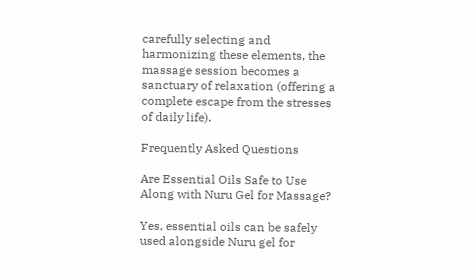carefully selecting and harmonizing these elements, the massage session becomes a sanctuary of relaxation (offering a complete escape from the stresses of daily life).

Frequently Asked Questions

Are Essential Oils Safe to Use Along with Nuru Gel for Massage?

Yes, essential oils can be safely used alongside Nuru gel for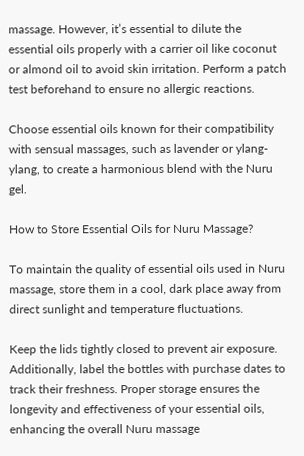massage. However, it’s essential to dilute the essential oils properly with a carrier oil like coconut or almond oil to avoid skin irritation. Perform a patch test beforehand to ensure no allergic reactions.

Choose essential oils known for their compatibility with sensual massages, such as lavender or ylang-ylang, to create a harmonious blend with the Nuru gel.

How to Store Essential Oils for Nuru Massage?

To maintain the quality of essential oils used in Nuru massage, store them in a cool, dark place away from direct sunlight and temperature fluctuations.

Keep the lids tightly closed to prevent air exposure. Additionally, label the bottles with purchase dates to track their freshness. Proper storage ensures the longevity and effectiveness of your essential oils, enhancing the overall Nuru massage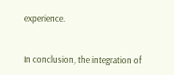experience.


In conclusion, the integration of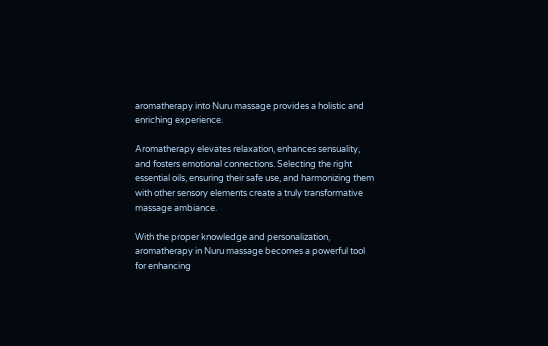aromatherapy into Nuru massage provides a holistic and enriching experience.

Aromatherapy elevates relaxation, enhances sensuality, and fosters emotional connections. Selecting the right essential oils, ensuring their safe use, and harmonizing them with other sensory elements create a truly transformative massage ambiance.

With the proper knowledge and personalization, aromatherapy in Nuru massage becomes a powerful tool for enhancing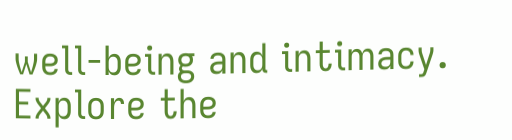well-being and intimacy. Explore the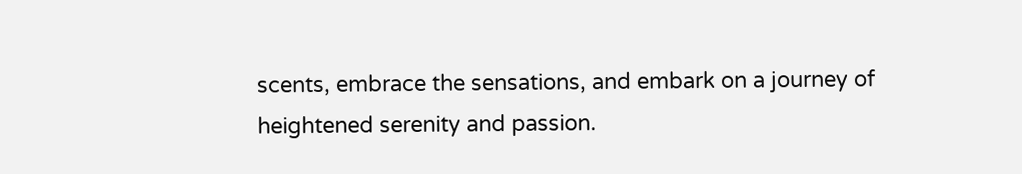scents, embrace the sensations, and embark on a journey of heightened serenity and passion.